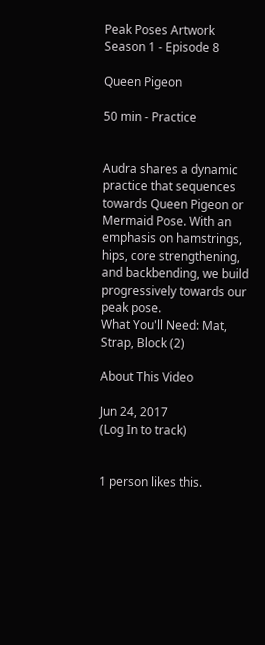Peak Poses Artwork
Season 1 - Episode 8

Queen Pigeon

50 min - Practice


Audra shares a dynamic practice that sequences towards Queen Pigeon or Mermaid Pose. With an emphasis on hamstrings, hips, core strengthening, and backbending, we build progressively towards our peak pose.
What You'll Need: Mat, Strap, Block (2)

About This Video

Jun 24, 2017
(Log In to track)


1 person likes this.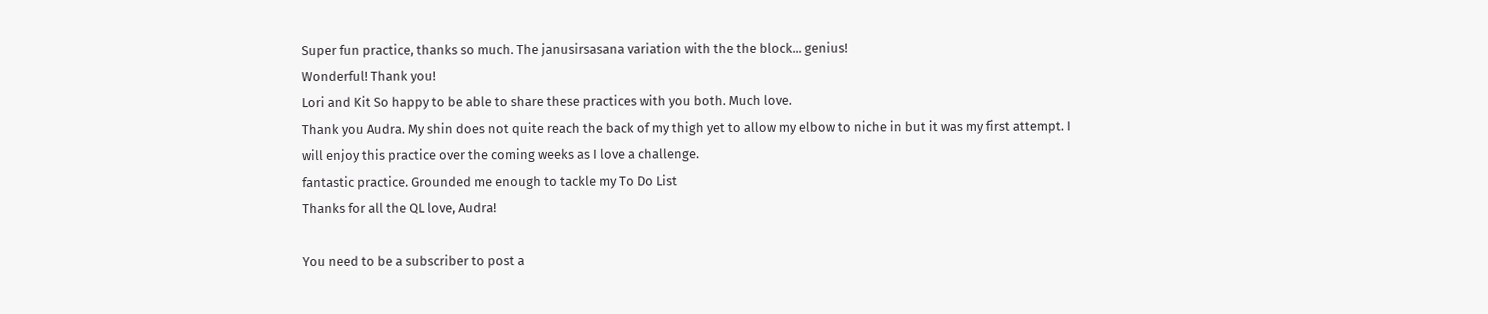Super fun practice, thanks so much. The janusirsasana variation with the the block... genius!
Wonderful! Thank you!
Lori and Kit So happy to be able to share these practices with you both. Much love.
Thank you Audra. My shin does not quite reach the back of my thigh yet to allow my elbow to niche in but it was my first attempt. I will enjoy this practice over the coming weeks as I love a challenge.
fantastic practice. Grounded me enough to tackle my To Do List
Thanks for all the QL love, Audra!

You need to be a subscriber to post a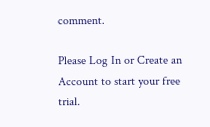comment.

Please Log In or Create an Account to start your free trial.